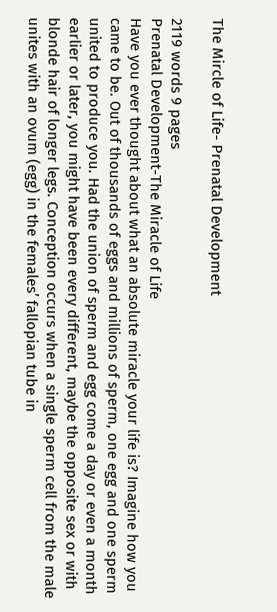The Mircle of Life- Prenatal Development

2119 words 9 pages
Prenatal Development-The Miracle of Life
Have you ever thought about what an absolute miracle your life is? Imagine how you came to be. Out of thousands of eggs and millions of sperm, one egg and one sperm united to produce you. Had the union of sperm and egg come a day or even a month earlier or later, you might have been every different, maybe the opposite sex or with blonde hair of longer legs. Conception occurs when a single sperm cell from the male unites with an ovum (egg) in the females’ fallopian tube in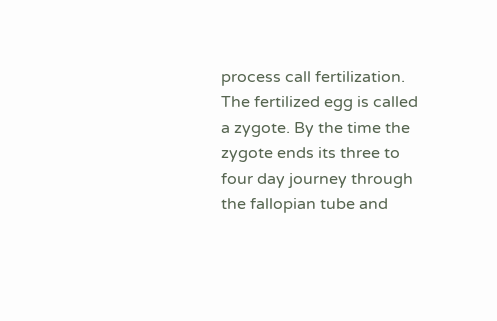process call fertilization. The fertilized egg is called a zygote. By the time the zygote ends its three to four day journey through the fallopian tube and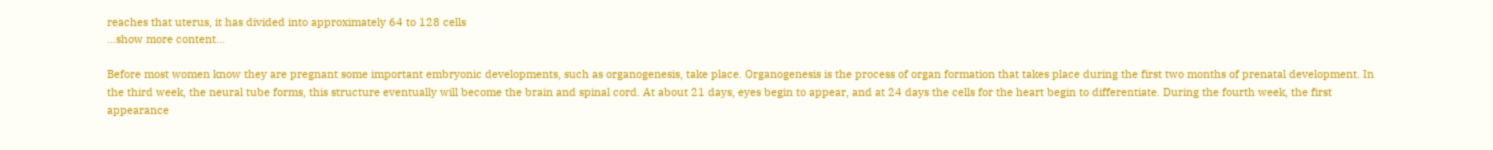reaches that uterus, it has divided into approximately 64 to 128 cells
…show more content…

Before most women know they are pregnant some important embryonic developments, such as organogenesis, take place. Organogenesis is the process of organ formation that takes place during the first two months of prenatal development. In the third week, the neural tube forms, this structure eventually will become the brain and spinal cord. At about 21 days, eyes begin to appear, and at 24 days the cells for the heart begin to differentiate. During the fourth week, the first appearance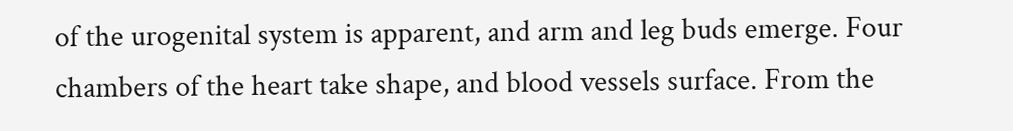of the urogenital system is apparent, and arm and leg buds emerge. Four chambers of the heart take shape, and blood vessels surface. From the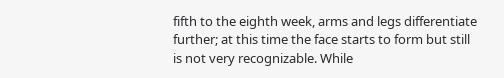fifth to the eighth week, arms and legs differentiate further; at this time the face starts to form but still is not very recognizable. While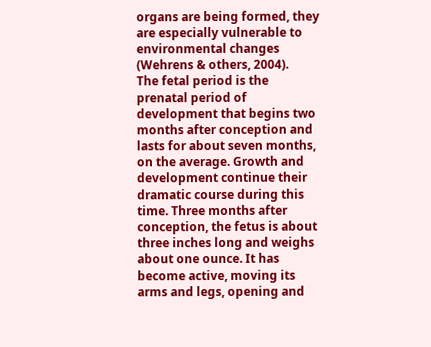organs are being formed, they are especially vulnerable to environmental changes (Wehrens & others, 2004).
The fetal period is the prenatal period of development that begins two months after conception and lasts for about seven months, on the average. Growth and development continue their dramatic course during this time. Three months after conception, the fetus is about three inches long and weighs about one ounce. It has become active, moving its arms and legs, opening and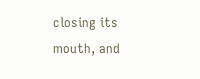closing its mouth, and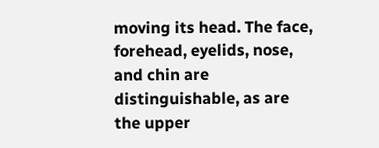moving its head. The face, forehead, eyelids, nose, and chin are distinguishable, as are the upper